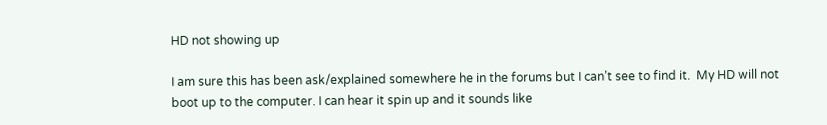HD not showing up

I am sure this has been ask/explained somewhere he in the forums but I can’t see to find it.  My HD will not boot up to the computer. I can hear it spin up and it sounds like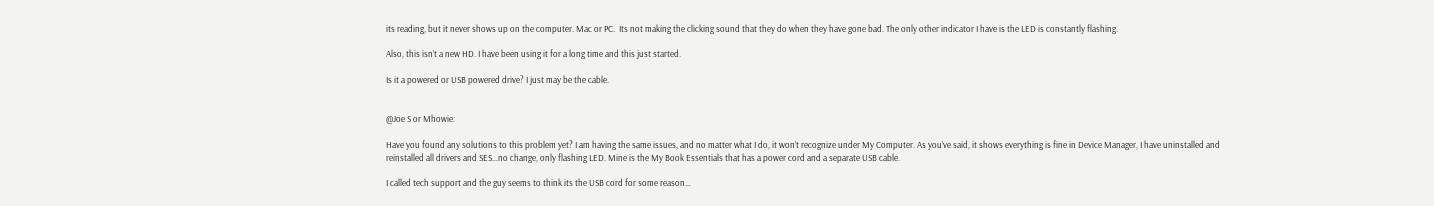its reading, but it never shows up on the computer. Mac or PC.  Its not making the clicking sound that they do when they have gone bad. The only other indicator I have is the LED is constantly flashing.

Also, this isn’t a new HD. I have been using it for a long time and this just started.

Is it a powered or USB powered drive? I just may be the cable.


@Joe S or Mhowie:

Have you found any solutions to this problem yet? I am having the same issues, and no matter what I do, it won’t recognize under My Computer. As you’ve said, it shows everything is fine in Device Manager, I have uninstalled and reinstalled all drivers and SES…no change, only flashing LED. Mine is the My Book Essentials that has a power cord and a separate USB cable.

I called tech support and the guy seems to think its the USB cord for some reason…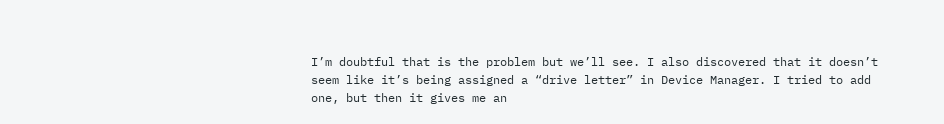I’m doubtful that is the problem but we’ll see. I also discovered that it doesn’t seem like it’s being assigned a “drive letter” in Device Manager. I tried to add one, but then it gives me an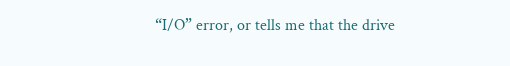“I/O” error, or tells me that the drive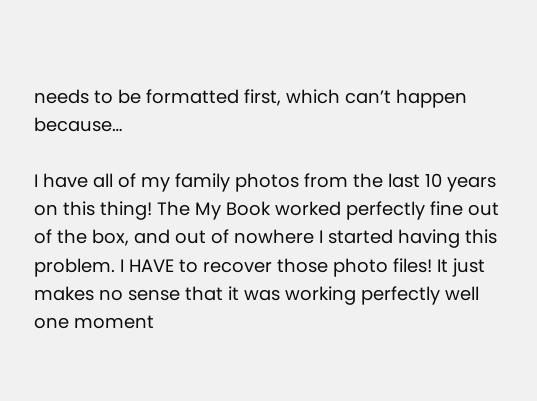needs to be formatted first, which can’t happen because…

I have all of my family photos from the last 10 years on this thing! The My Book worked perfectly fine out of the box, and out of nowhere I started having this problem. I HAVE to recover those photo files! It just makes no sense that it was working perfectly well one moment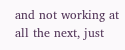and not working at all the next, just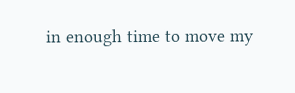in enough time to move my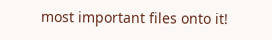most important files onto it!